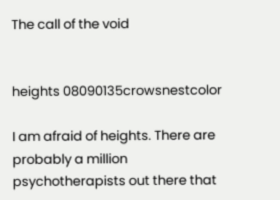The call of the void


heights 08090135crowsnestcolor

I am afraid of heights. There are probably a million psychotherapists out there that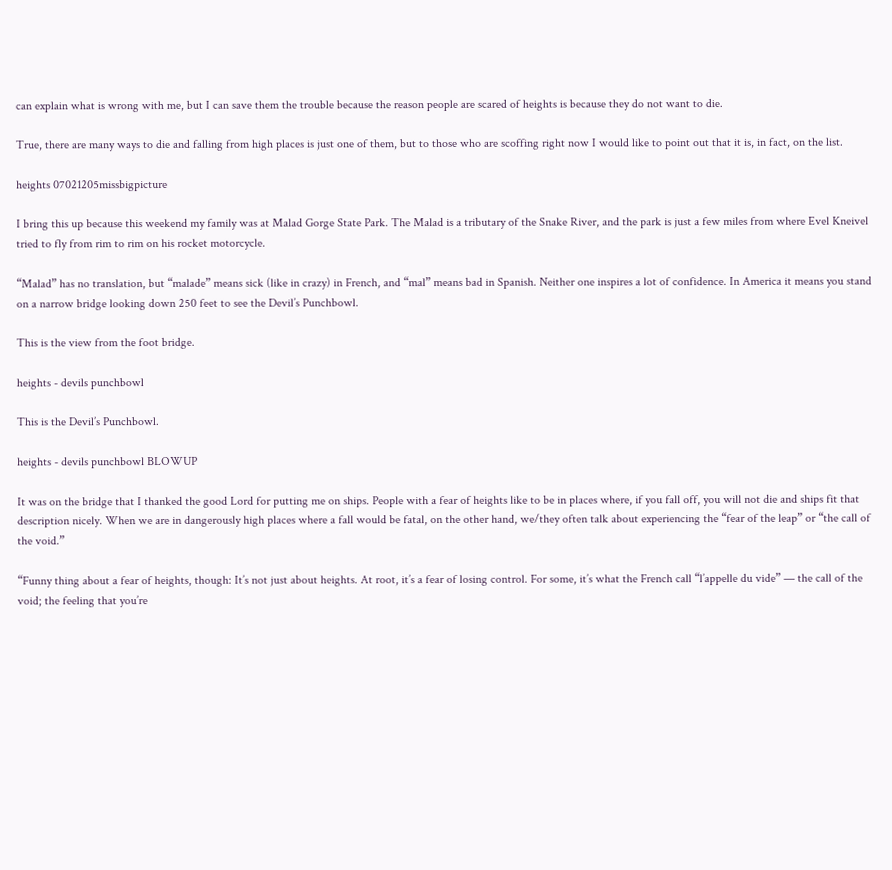can explain what is wrong with me, but I can save them the trouble because the reason people are scared of heights is because they do not want to die.

True, there are many ways to die and falling from high places is just one of them, but to those who are scoffing right now I would like to point out that it is, in fact, on the list.

heights 07021205missbigpicture

I bring this up because this weekend my family was at Malad Gorge State Park. The Malad is a tributary of the Snake River, and the park is just a few miles from where Evel Kneivel tried to fly from rim to rim on his rocket motorcycle.

“Malad” has no translation, but “malade” means sick (like in crazy) in French, and “mal” means bad in Spanish. Neither one inspires a lot of confidence. In America it means you stand on a narrow bridge looking down 250 feet to see the Devil’s Punchbowl.

This is the view from the foot bridge.

heights - devils punchbowl

This is the Devil’s Punchbowl.

heights - devils punchbowl BLOWUP

It was on the bridge that I thanked the good Lord for putting me on ships. People with a fear of heights like to be in places where, if you fall off, you will not die and ships fit that description nicely. When we are in dangerously high places where a fall would be fatal, on the other hand, we/they often talk about experiencing the “fear of the leap” or “the call of the void.”

“Funny thing about a fear of heights, though: It’s not just about heights. At root, it’s a fear of losing control. For some, it’s what the French call “l’appelle du vide” — the call of the void; the feeling that you’re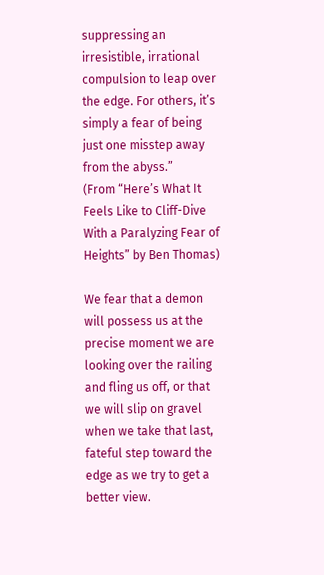suppressing an irresistible, irrational compulsion to leap over the edge. For others, it’s simply a fear of being just one misstep away from the abyss.”
(From “Here’s What It Feels Like to Cliff-Dive With a Paralyzing Fear of Heights” by Ben Thomas)

We fear that a demon will possess us at the precise moment we are looking over the railing and fling us off, or that we will slip on gravel when we take that last, fateful step toward the edge as we try to get a better view.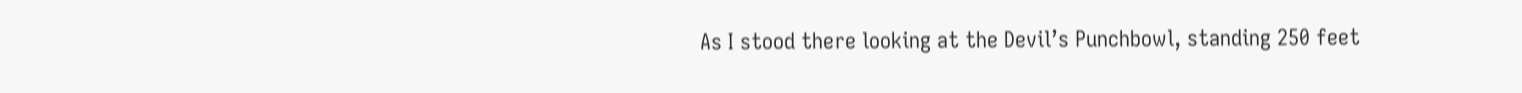As I stood there looking at the Devil’s Punchbowl, standing 250 feet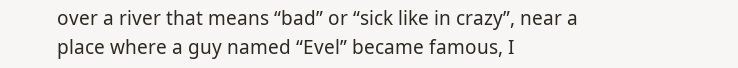over a river that means “bad” or “sick like in crazy”, near a place where a guy named “Evel” became famous, I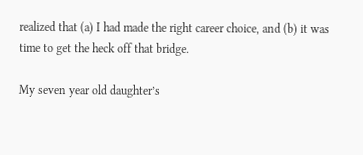realized that (a) I had made the right career choice, and (b) it was time to get the heck off that bridge.

My seven year old daughter’s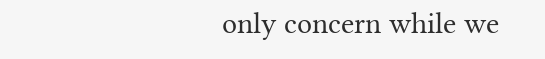only concern while we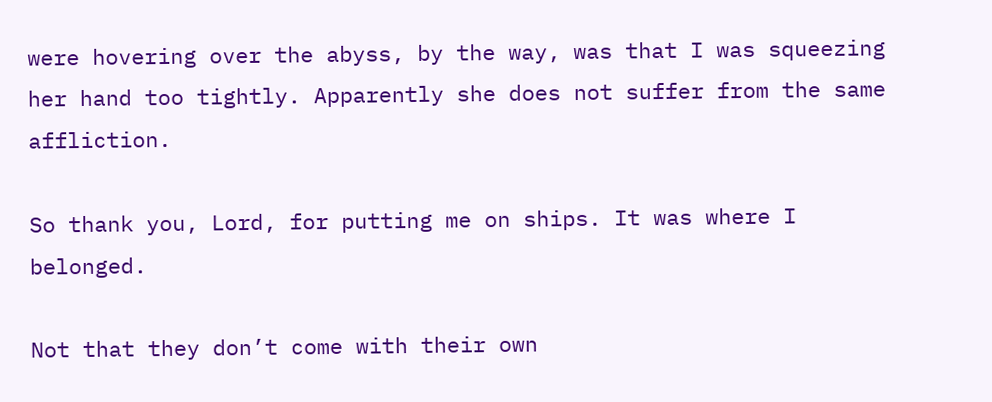were hovering over the abyss, by the way, was that I was squeezing her hand too tightly. Apparently she does not suffer from the same affliction.

So thank you, Lord, for putting me on ships. It was where I belonged.

Not that they don’t come with their own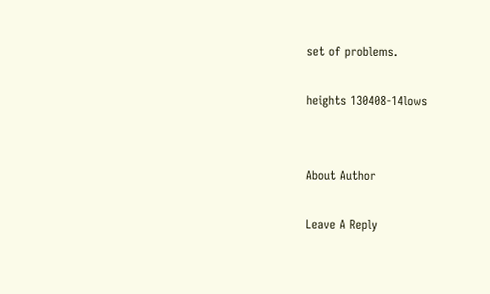set of problems.

heights 130408-14lows


About Author

Leave A Reply